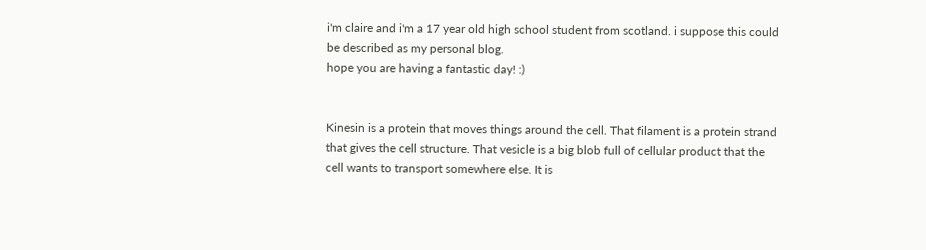i'm claire and i'm a 17 year old high school student from scotland. i suppose this could be described as my personal blog.
hope you are having a fantastic day! :)


Kinesin is a protein that moves things around the cell. That filament is a protein strand that gives the cell structure. That vesicle is a big blob full of cellular product that the cell wants to transport somewhere else. It is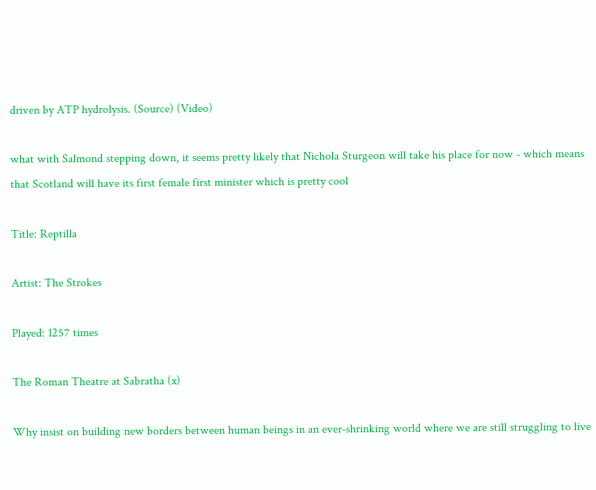driven by ATP hydrolysis. (Source) (Video)

what with Salmond stepping down, it seems pretty likely that Nichola Sturgeon will take his place for now - which means that Scotland will have its first female first minister which is pretty cool

Title: Reptilla

Artist: The Strokes

Played: 1257 times

The Roman Theatre at Sabratha (x)

Why insist on building new borders between human beings in an ever-shrinking world where we are still struggling to live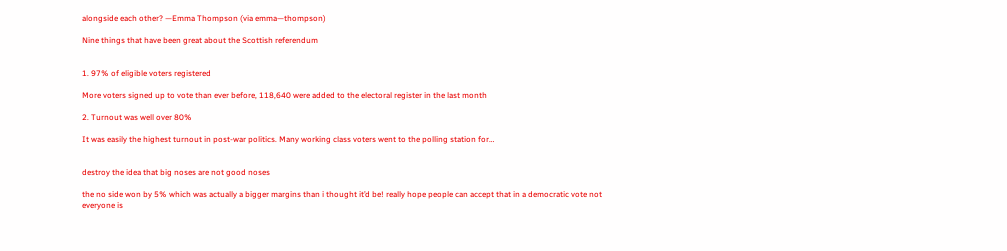alongside each other? —Emma Thompson (via emma—thompson)

Nine things that have been great about the Scottish referendum


1. 97% of eligible voters registered

More voters signed up to vote than ever before, 118,640 were added to the electoral register in the last month

2. Turnout was well over 80%

It was easily the highest turnout in post-war politics. Many working class voters went to the polling station for…


destroy the idea that big noses are not good noses

the no side won by 5% which was actually a bigger margins than i thought it’d be! really hope people can accept that in a democratic vote not everyone is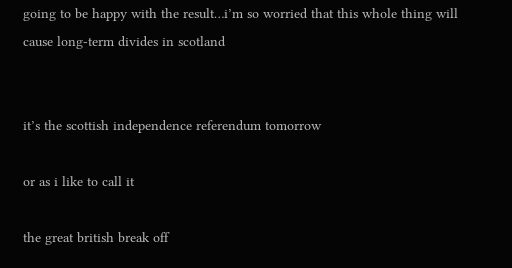going to be happy with the result…i’m so worried that this whole thing will cause long-term divides in scotland


it’s the scottish independence referendum tomorrow

or as i like to call it

the great british break off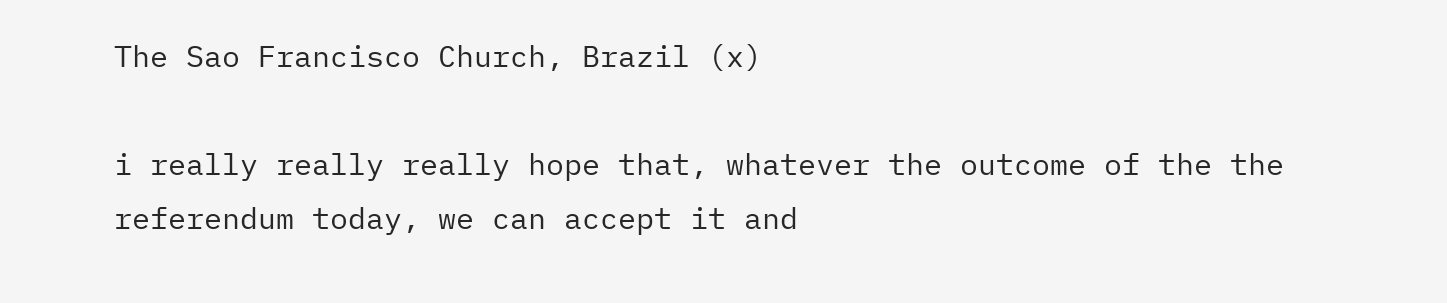The Sao Francisco Church, Brazil (x)

i really really really hope that, whatever the outcome of the the referendum today, we can accept it and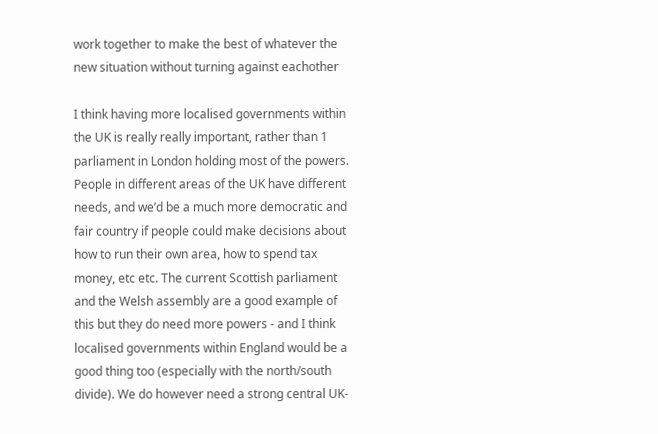work together to make the best of whatever the new situation without turning against eachother

I think having more localised governments within the UK is really really important, rather than 1 parliament in London holding most of the powers. People in different areas of the UK have different needs, and we’d be a much more democratic and fair country if people could make decisions about how to run their own area, how to spend tax money, etc etc. The current Scottish parliament and the Welsh assembly are a good example of this but they do need more powers - and I think localised governments within England would be a good thing too (especially with the north/south divide). We do however need a strong central UK-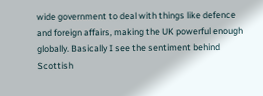wide government to deal with things like defence and foreign affairs, making the UK powerful enough globally. Basically I see the sentiment behind Scottish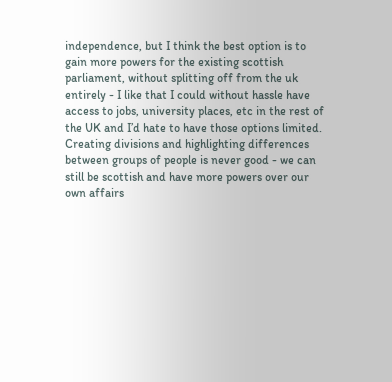independence, but I think the best option is to gain more powers for the existing scottish parliament, without splitting off from the uk entirely - I like that I could without hassle have access to jobs, university places, etc in the rest of the UK and I’d hate to have those options limited. Creating divisions and highlighting differences between groups of people is never good - we can still be scottish and have more powers over our own affairs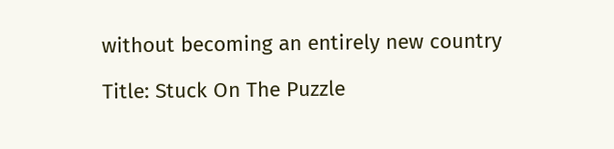without becoming an entirely new country

Title: Stuck On The Puzzle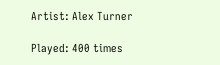Artist: Alex Turner

Played: 400 times